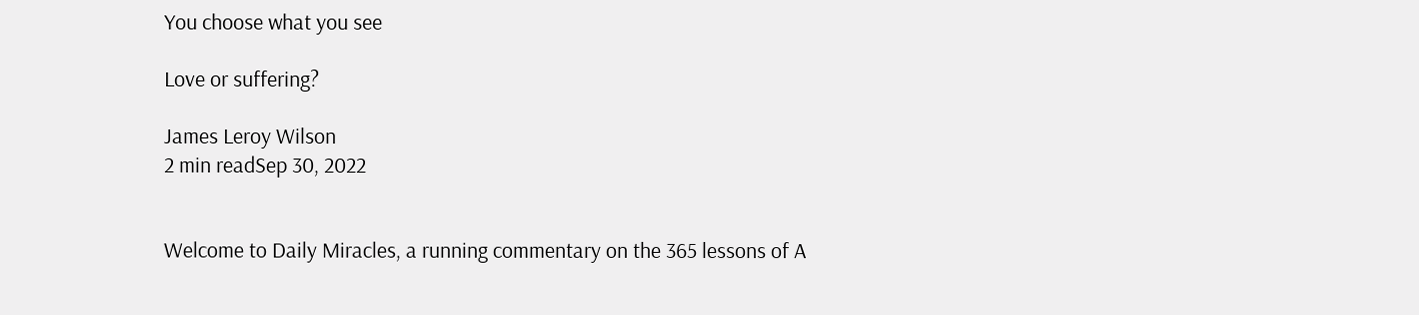You choose what you see

Love or suffering?

James Leroy Wilson
2 min readSep 30, 2022


Welcome to Daily Miracles, a running commentary on the 365 lessons of A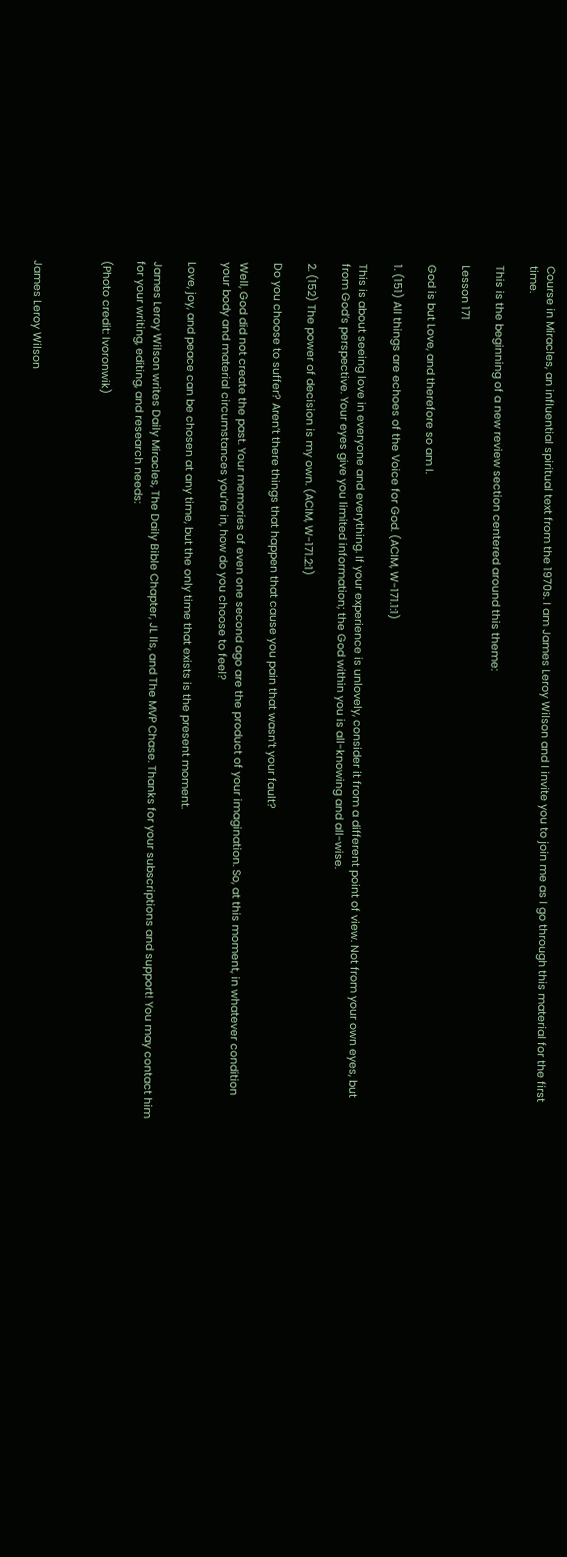Course in Miracles, an influential spiritual text from the 1970s. I am James Leroy Wilson and I invite you to join me as I go through this material for the first time.

This is the beginning of a new review section centered around this theme:

Lesson 171

God is but Love, and therefore so am I.

1. (151) All things are echoes of the Voice for God. (ACIM, W-171.1:1)

This is about seeing love in everyone and everything. If your experience is unlovely, consider it from a different point of view. Not from your own eyes, but from God’s perspective. Your eyes give you limited information; the God within you is all-knowing and all-wise.

2. (152) The power of decision is my own. (ACIM, W-171.2:1)

Do you choose to suffer? Aren’t there things that happen that cause you pain that wasn’t your fault?

Well, God did not create the past. Your memories of even one second ago are the product of your imagination. So, at this moment, in whatever condition your body and material circumstances you’re in, how do you choose to feel?

Love, joy, and peace can be chosen at any time, but the only time that exists is the present moment.

James Leroy Wilson writes Daily Miracles, The Daily Bible Chapter, JL lls, and The MVP Chase. Thanks for your subscriptions and support! You may contact him for your writing, editing, and research needs:

(Photo credit: Ivoronwik)



James Leroy Wilson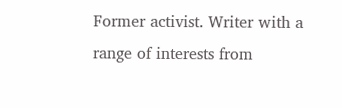Former activist. Writer with a range of interests from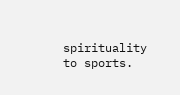spirituality to sports.